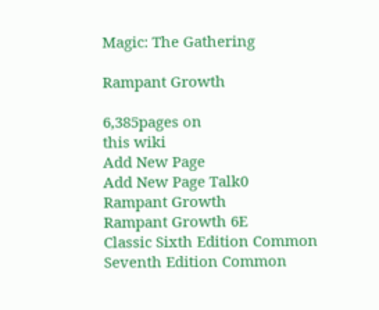Magic: The Gathering

Rampant Growth

6,385pages on
this wiki
Add New Page
Add New Page Talk0
Rampant Growth
Rampant Growth 6E
Classic Sixth Edition Common Seventh Edition Common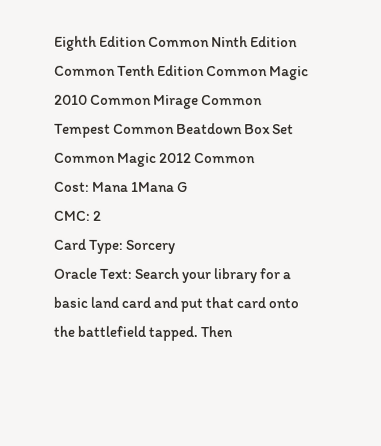Eighth Edition Common Ninth Edition Common Tenth Edition Common Magic 2010 Common Mirage Common Tempest Common Beatdown Box Set Common Magic 2012 Common
Cost: Mana 1Mana G
CMC: 2
Card Type: Sorcery
Oracle Text: Search your library for a basic land card and put that card onto the battlefield tapped. Then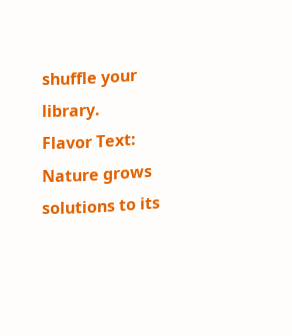shuffle your library.
Flavor Text: Nature grows solutions to its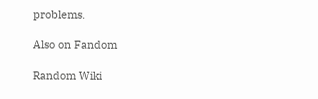problems.

Also on Fandom

Random Wiki